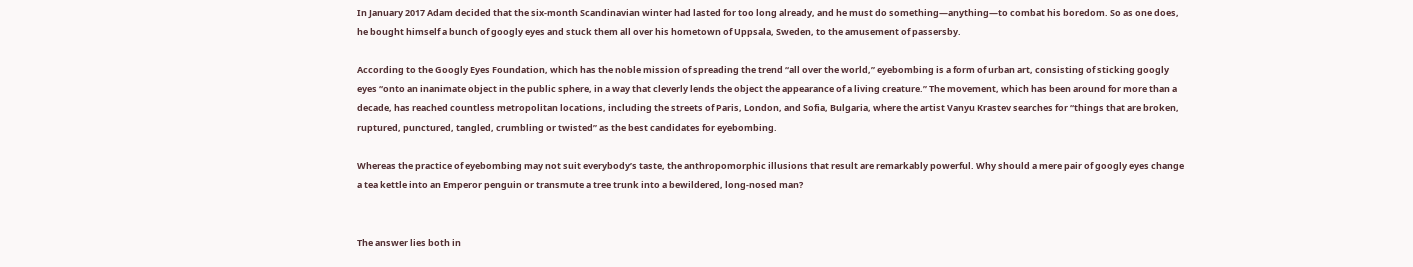In January 2017 Adam decided that the six-month Scandinavian winter had lasted for too long already, and he must do something—anything—to combat his boredom. So as one does, he bought himself a bunch of googly eyes and stuck them all over his hometown of Uppsala, Sweden, to the amusement of passersby.

According to the Googly Eyes Foundation, which has the noble mission of spreading the trend “all over the world,” eyebombing is a form of urban art, consisting of sticking googly eyes “onto an inanimate object in the public sphere, in a way that cleverly lends the object the appearance of a living creature.” The movement, which has been around for more than a decade, has reached countless metropolitan locations, including the streets of Paris, London, and Sofia, Bulgaria, where the artist Vanyu Krastev searches for “things that are broken, ruptured, punctured, tangled, crumbling or twisted” as the best candidates for eyebombing.

Whereas the practice of eyebombing may not suit everybody’s taste, the anthropomorphic illusions that result are remarkably powerful. Why should a mere pair of googly eyes change a tea kettle into an Emperor penguin or transmute a tree trunk into a bewildered, long-nosed man?


The answer lies both in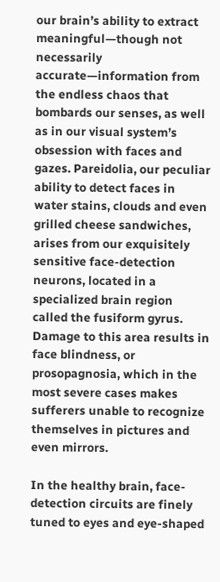our brain’s ability to extract meaningful—though not necessarily accurate—information from the endless chaos that bombards our senses, as well as in our visual system’s obsession with faces and gazes. Pareidolia, our peculiar ability to detect faces in water stains, clouds and even grilled cheese sandwiches, arises from our exquisitely sensitive face-detection neurons, located in a specialized brain region called the fusiform gyrus. Damage to this area results in face blindness, or prosopagnosia, which in the most severe cases makes sufferers unable to recognize themselves in pictures and even mirrors.

In the healthy brain, face-detection circuits are finely tuned to eyes and eye-shaped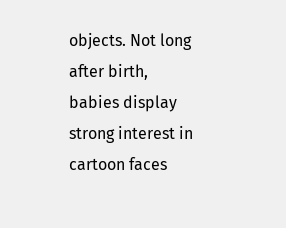objects. Not long after birth, babies display strong interest in cartoon faces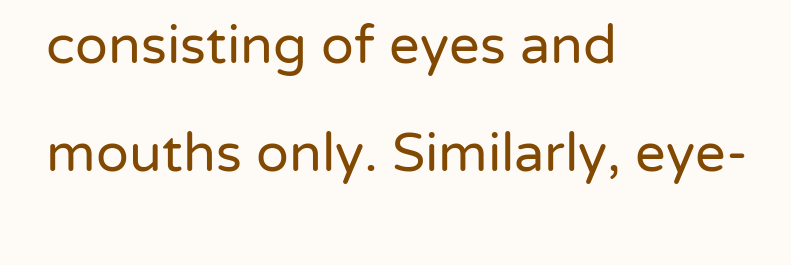consisting of eyes and mouths only. Similarly, eye-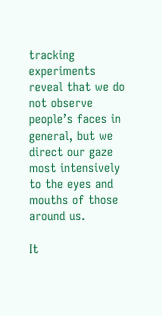tracking experiments reveal that we do not observe people’s faces in general, but we direct our gaze most intensively to the eyes and mouths of those around us.

It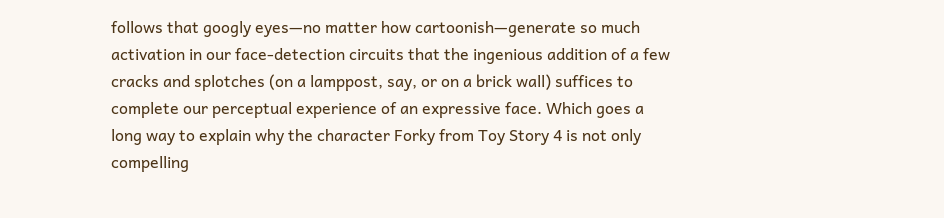follows that googly eyes—no matter how cartoonish—generate so much activation in our face-detection circuits that the ingenious addition of a few cracks and splotches (on a lamppost, say, or on a brick wall) suffices to complete our perceptual experience of an expressive face. Which goes a long way to explain why the character Forky from Toy Story 4 is not only compelling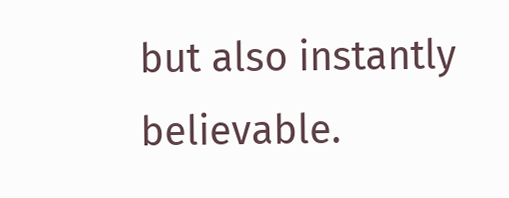but also instantly believable.